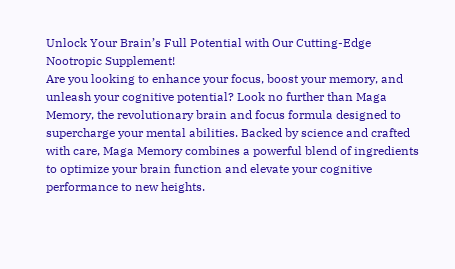Unlock Your Brain’s Full Potential with Our Cutting-Edge Nootropic Supplement!
Are you looking to enhance your focus, boost your memory, and unleash your cognitive potential? Look no further than Maga Memory, the revolutionary brain and focus formula designed to supercharge your mental abilities. Backed by science and crafted with care, Maga Memory combines a powerful blend of ingredients to optimize your brain function and elevate your cognitive performance to new heights.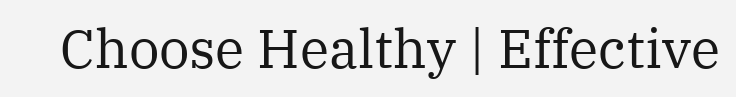Choose Healthy | Effective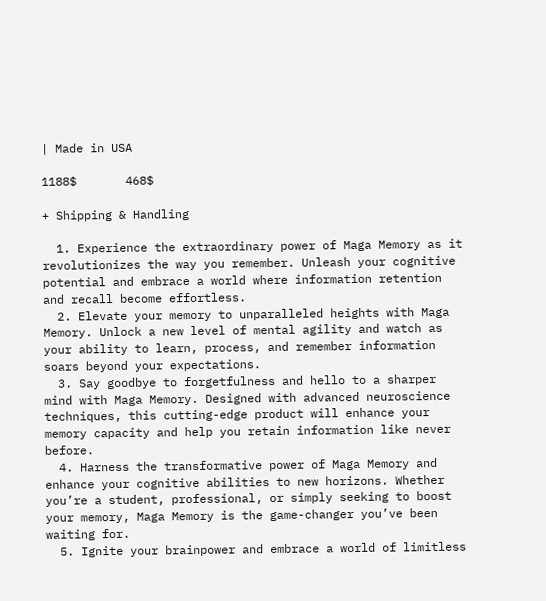| Made in USA

1188$       468$

+ Shipping & Handling

  1. Experience the extraordinary power of Maga Memory as it revolutionizes the way you remember. Unleash your cognitive potential and embrace a world where information retention and recall become effortless.
  2. Elevate your memory to unparalleled heights with Maga Memory. Unlock a new level of mental agility and watch as your ability to learn, process, and remember information soars beyond your expectations.
  3. Say goodbye to forgetfulness and hello to a sharper mind with Maga Memory. Designed with advanced neuroscience techniques, this cutting-edge product will enhance your memory capacity and help you retain information like never before.
  4. Harness the transformative power of Maga Memory and enhance your cognitive abilities to new horizons. Whether you’re a student, professional, or simply seeking to boost your memory, Maga Memory is the game-changer you’ve been waiting for.
  5. Ignite your brainpower and embrace a world of limitless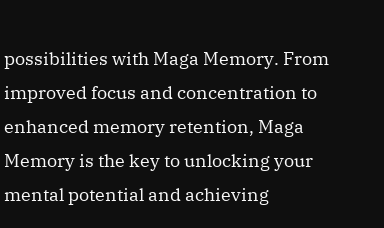possibilities with Maga Memory. From improved focus and concentration to enhanced memory retention, Maga Memory is the key to unlocking your mental potential and achieving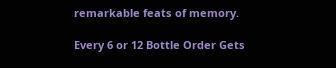remarkable feats of memory.

Every 6 or 12 Bottle Order Gets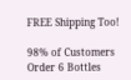FREE Shipping Too!

98% of Customers Order 6 Bottles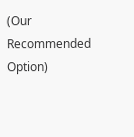(Our Recommended Option)